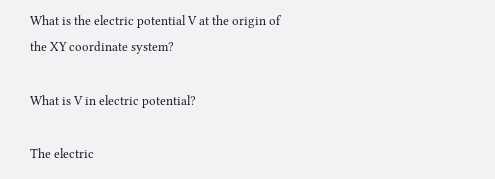What is the electric potential V at the origin of the XY coordinate system?

What is V in electric potential?

The electric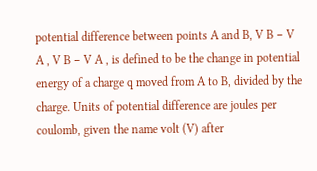potential difference between points A and B, V B − V A , V B − V A , is defined to be the change in potential energy of a charge q moved from A to B, divided by the charge. Units of potential difference are joules per coulomb, given the name volt (V) after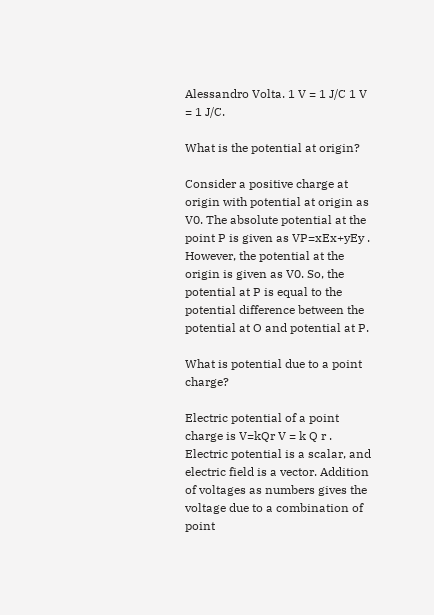Alessandro Volta. 1 V = 1 J/C 1 V = 1 J/C.

What is the potential at origin?

Consider a positive charge at origin with potential at origin as V0. The absolute potential at the point P is given as VP=xEx+yEy . However, the potential at the origin is given as V0. So, the potential at P is equal to the potential difference between the potential at O and potential at P.

What is potential due to a point charge?

Electric potential of a point charge is V=kQr V = k Q r . Electric potential is a scalar, and electric field is a vector. Addition of voltages as numbers gives the voltage due to a combination of point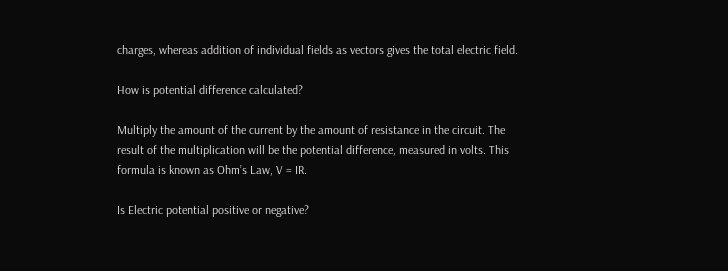charges, whereas addition of individual fields as vectors gives the total electric field.

How is potential difference calculated?

Multiply the amount of the current by the amount of resistance in the circuit. The result of the multiplication will be the potential difference, measured in volts. This formula is known as Ohm’s Law, V = IR.

Is Electric potential positive or negative?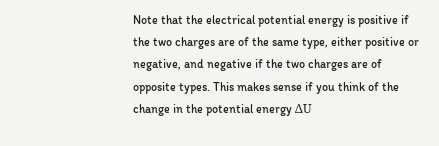Note that the electrical potential energy is positive if the two charges are of the same type, either positive or negative, and negative if the two charges are of opposite types. This makes sense if you think of the change in the potential energy ΔU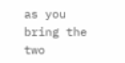as you bring the two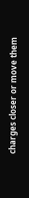charges closer or move them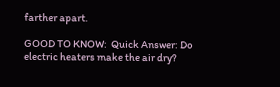farther apart.

GOOD TO KNOW:  Quick Answer: Do electric heaters make the air dry?